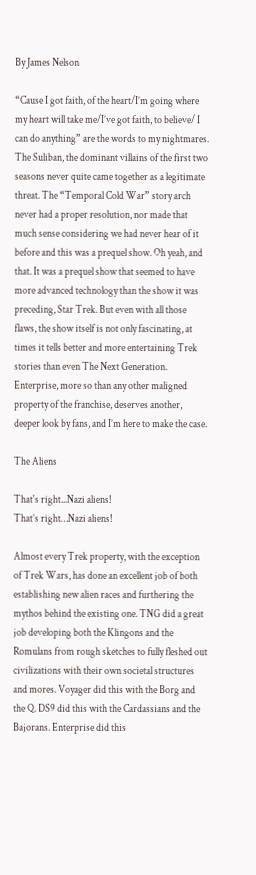By James Nelson

“Cause I got faith, of the heart/I’m going where my heart will take me/I’ve got faith, to believe/ I can do anything” are the words to my nightmares. The Suliban, the dominant villains of the first two seasons never quite came together as a legitimate threat. The “Temporal Cold War” story arch never had a proper resolution, nor made that much sense considering we had never hear of it before and this was a prequel show. Oh yeah, and that. It was a prequel show that seemed to have more advanced technology than the show it was preceding, Star Trek. But even with all those flaws, the show itself is not only fascinating, at times it tells better and more entertaining Trek stories than even The Next Generation. Enterprise, more so than any other maligned property of the franchise, deserves another, deeper look by fans, and I’m here to make the case.

The Aliens

That's right...Nazi aliens!
That’s right…Nazi aliens!

Almost every Trek property, with the exception of Trek Wars, has done an excellent job of both establishing new alien races and furthering the mythos behind the existing one. TNG did a great job developing both the Klingons and the Romulans from rough sketches to fully fleshed out civilizations with their own societal structures and mores. Voyager did this with the Borg and the Q. DS9 did this with the Cardassians and the Bajorans. Enterprise did this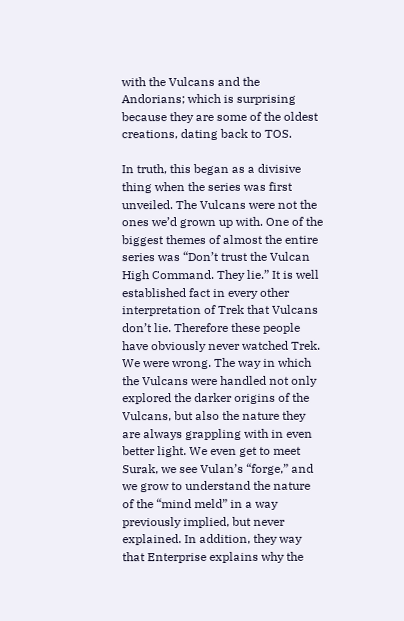with the Vulcans and the Andorians; which is surprising because they are some of the oldest creations, dating back to TOS.

In truth, this began as a divisive thing when the series was first unveiled. The Vulcans were not the ones we’d grown up with. One of the biggest themes of almost the entire series was “Don’t trust the Vulcan High Command. They lie.” It is well established fact in every other interpretation of Trek that Vulcans don’t lie. Therefore these people have obviously never watched Trek. We were wrong. The way in which the Vulcans were handled not only explored the darker origins of the Vulcans, but also the nature they are always grappling with in even better light. We even get to meet Surak, we see Vulan’s “forge,” and we grow to understand the nature of the “mind meld” in a way previously implied, but never explained. In addition, they way that Enterprise explains why the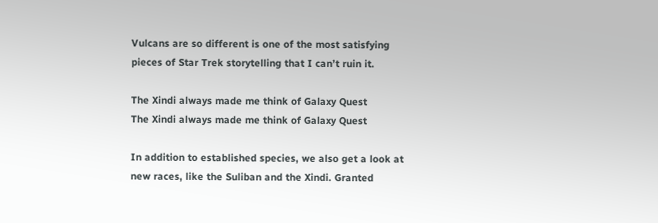Vulcans are so different is one of the most satisfying pieces of Star Trek storytelling that I can’t ruin it.

The Xindi always made me think of Galaxy Quest
The Xindi always made me think of Galaxy Quest

In addition to established species, we also get a look at new races, like the Suliban and the Xindi. Granted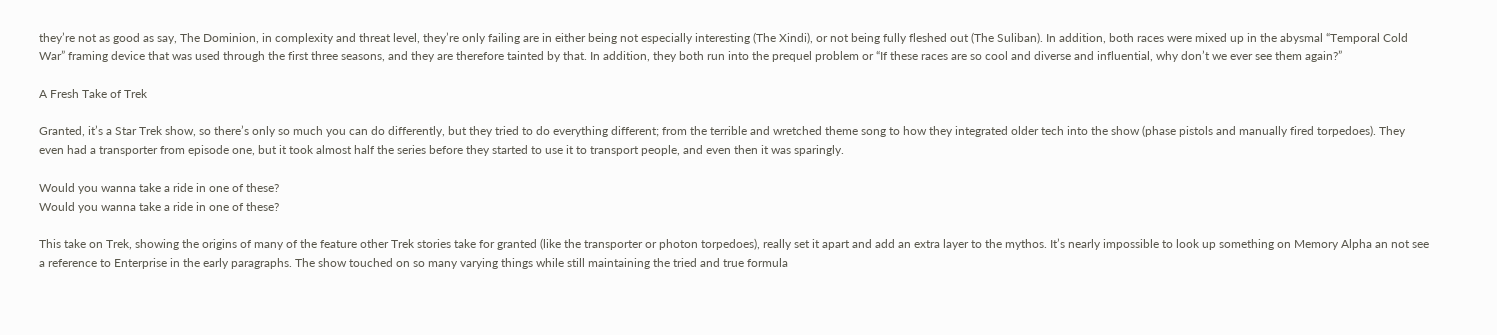they’re not as good as say, The Dominion, in complexity and threat level, they’re only failing are in either being not especially interesting (The Xindi), or not being fully fleshed out (The Suliban). In addition, both races were mixed up in the abysmal “Temporal Cold War” framing device that was used through the first three seasons, and they are therefore tainted by that. In addition, they both run into the prequel problem or “If these races are so cool and diverse and influential, why don’t we ever see them again?”

A Fresh Take of Trek

Granted, it’s a Star Trek show, so there’s only so much you can do differently, but they tried to do everything different; from the terrible and wretched theme song to how they integrated older tech into the show (phase pistols and manually fired torpedoes). They even had a transporter from episode one, but it took almost half the series before they started to use it to transport people, and even then it was sparingly.

Would you wanna take a ride in one of these?
Would you wanna take a ride in one of these?

This take on Trek, showing the origins of many of the feature other Trek stories take for granted (like the transporter or photon torpedoes), really set it apart and add an extra layer to the mythos. It’s nearly impossible to look up something on Memory Alpha an not see a reference to Enterprise in the early paragraphs. The show touched on so many varying things while still maintaining the tried and true formula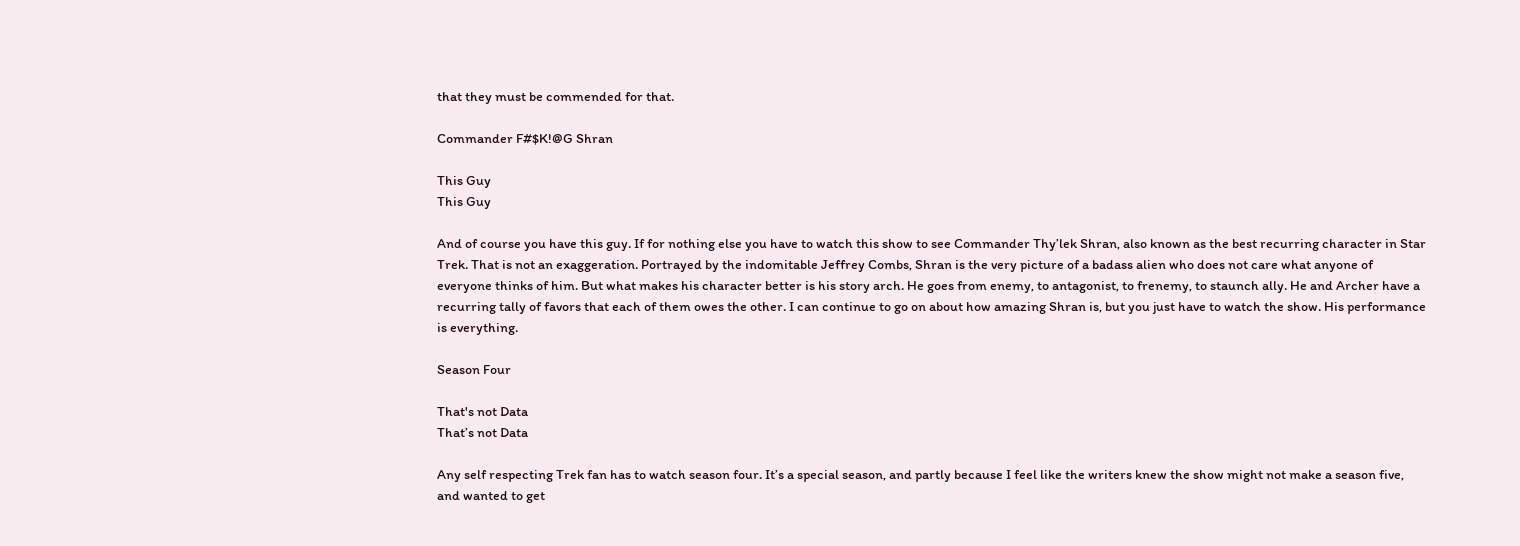that they must be commended for that.

Commander F#$K!@G Shran

This Guy
This Guy

And of course you have this guy. If for nothing else you have to watch this show to see Commander Thy’lek Shran, also known as the best recurring character in Star Trek. That is not an exaggeration. Portrayed by the indomitable Jeffrey Combs, Shran is the very picture of a badass alien who does not care what anyone of everyone thinks of him. But what makes his character better is his story arch. He goes from enemy, to antagonist, to frenemy, to staunch ally. He and Archer have a recurring tally of favors that each of them owes the other. I can continue to go on about how amazing Shran is, but you just have to watch the show. His performance is everything.

Season Four

That's not Data
That’s not Data

Any self respecting Trek fan has to watch season four. It’s a special season, and partly because I feel like the writers knew the show might not make a season five, and wanted to get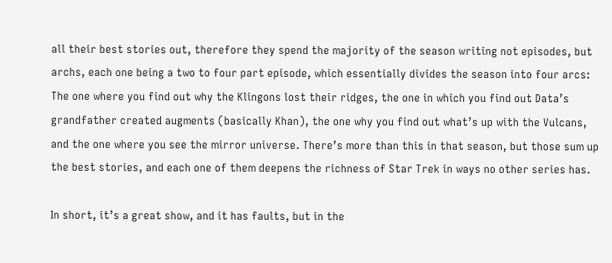all their best stories out, therefore they spend the majority of the season writing not episodes, but archs, each one being a two to four part episode, which essentially divides the season into four arcs: The one where you find out why the Klingons lost their ridges, the one in which you find out Data’s grandfather created augments (basically Khan), the one why you find out what’s up with the Vulcans, and the one where you see the mirror universe. There’s more than this in that season, but those sum up the best stories, and each one of them deepens the richness of Star Trek in ways no other series has.

In short, it’s a great show, and it has faults, but in the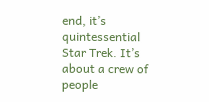end, it’s quintessential Star Trek. It’s about a crew of people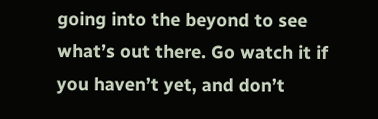going into the beyond to see what’s out there. Go watch it if you haven’t yet, and don’t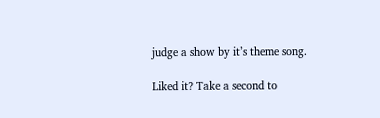judge a show by it’s theme song.

Liked it? Take a second to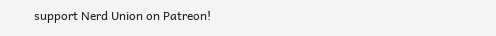support Nerd Union on Patreon!